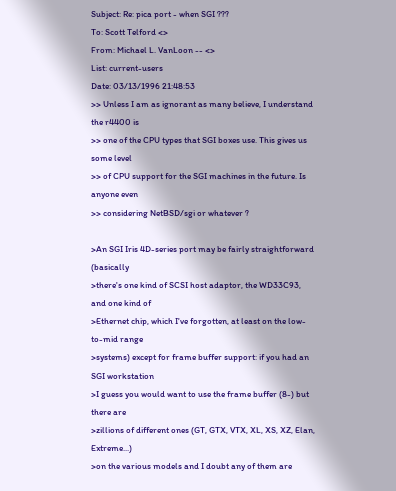Subject: Re: pica port - when SGI ???
To: Scott Telford <>
From: Michael L. VanLoon -- <>
List: current-users
Date: 03/13/1996 21:48:53
>> Unless I am as ignorant as many believe, I understand the r4400 is
>> one of the CPU types that SGI boxes use. This gives us some level
>> of CPU support for the SGI machines in the future. Is anyone even
>> considering NetBSD/sgi or whatever ?

>An SGI Iris 4D-series port may be fairly straightforward (basically
>there's one kind of SCSI host adaptor, the WD33C93, and one kind of
>Ethernet chip, which I've forgotten, at least on the low-to-mid range
>systems) except for frame buffer support: if you had an SGI workstation
>I guess you would want to use the frame buffer (8-) but there are
>zillions of different ones (GT, GTX, VTX, XL, XS, XZ, Elan, Extreme...)
>on the various models and I doubt any of them are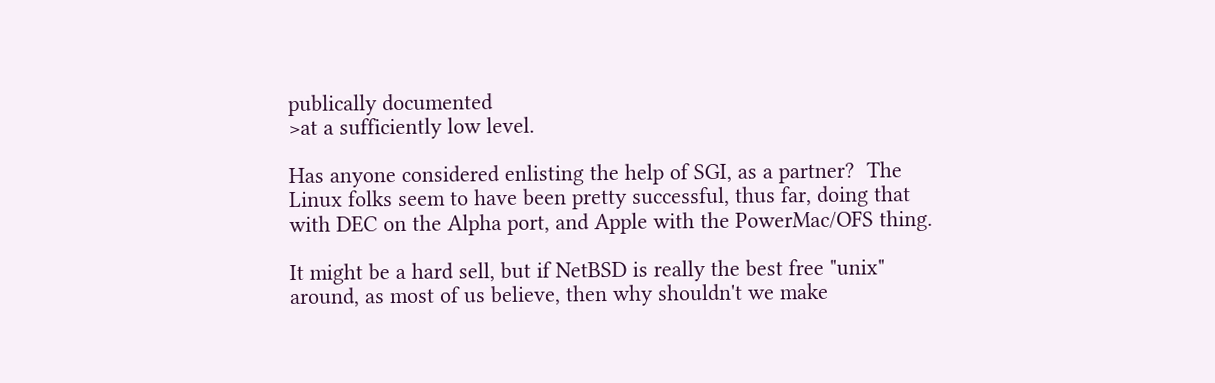publically documented
>at a sufficiently low level.

Has anyone considered enlisting the help of SGI, as a partner?  The
Linux folks seem to have been pretty successful, thus far, doing that
with DEC on the Alpha port, and Apple with the PowerMac/OFS thing.

It might be a hard sell, but if NetBSD is really the best free "unix"
around, as most of us believe, then why shouldn't we make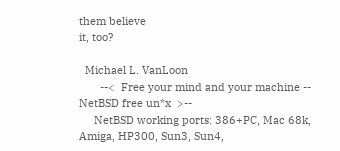them believe
it, too?

  Michael L. VanLoon
       --<  Free your mind and your machine -- NetBSD free un*x  >--
     NetBSD working ports: 386+PC, Mac 68k, Amiga, HP300, Sun3, Sun4,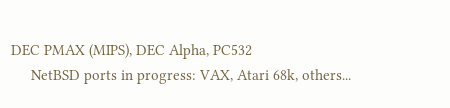DEC PMAX (MIPS), DEC Alpha, PC532
     NetBSD ports in progress: VAX, Atari 68k, others...